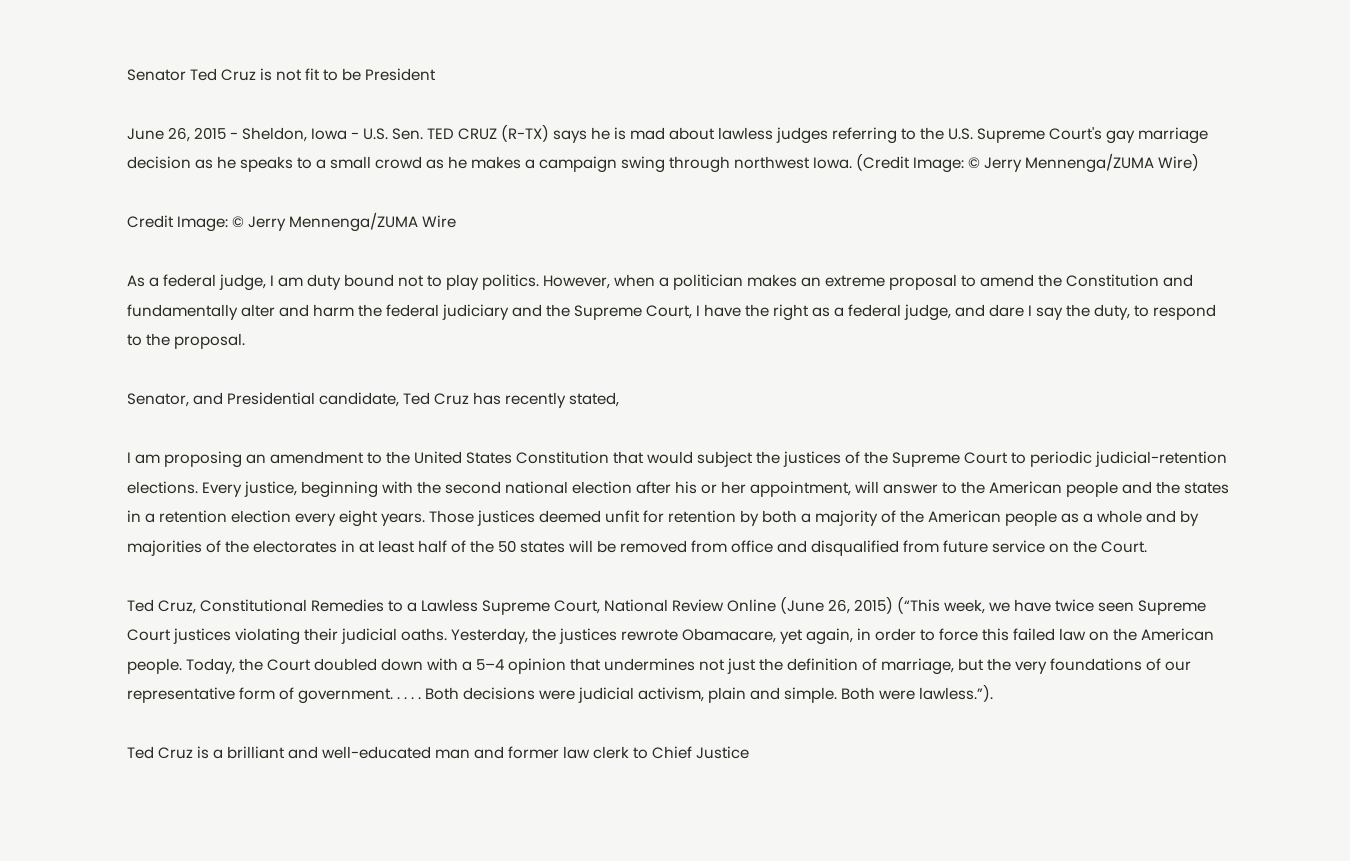Senator Ted Cruz is not fit to be President

June 26, 2015 - Sheldon, Iowa - U.S. Sen. TED CRUZ (R-TX) says he is mad about lawless judges referring to the U.S. Supreme Court's gay marriage decision as he speaks to a small crowd as he makes a campaign swing through northwest Iowa. (Credit Image: © Jerry Mennenga/ZUMA Wire)

Credit Image: © Jerry Mennenga/ZUMA Wire

As a federal judge, I am duty bound not to play politics. However, when a politician makes an extreme proposal to amend the Constitution and fundamentally alter and harm the federal judiciary and the Supreme Court, I have the right as a federal judge, and dare I say the duty, to respond to the proposal.

Senator, and Presidential candidate, Ted Cruz has recently stated,

I am proposing an amendment to the United States Constitution that would subject the justices of the Supreme Court to periodic judicial-retention elections. Every justice, beginning with the second national election after his or her appointment, will answer to the American people and the states in a retention election every eight years. Those justices deemed unfit for retention by both a majority of the American people as a whole and by majorities of the electorates in at least half of the 50 states will be removed from office and disqualified from future service on the Court.

Ted Cruz, Constitutional Remedies to a Lawless Supreme Court, National Review Online (June 26, 2015) (“This week, we have twice seen Supreme Court justices violating their judicial oaths. Yesterday, the justices rewrote Obamacare, yet again, in order to force this failed law on the American people. Today, the Court doubled down with a 5–4 opinion that undermines not just the definition of marriage, but the very foundations of our representative form of government. . . . . Both decisions were judicial activism, plain and simple. Both were lawless.”).

Ted Cruz is a brilliant and well-educated man and former law clerk to Chief Justice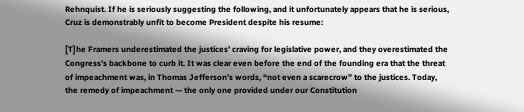Rehnquist. If he is seriously suggesting the following, and it unfortunately appears that he is serious, Cruz is demonstrably unfit to become President despite his resume:

[T]he Framers underestimated the justices’ craving for legislative power, and they overestimated the Congress’s backbone to curb it. It was clear even before the end of the founding era that the threat of impeachment was, in Thomas Jefferson’s words, “not even a scarecrow” to the justices. Today, the remedy of impeachment — the only one provided under our Constitution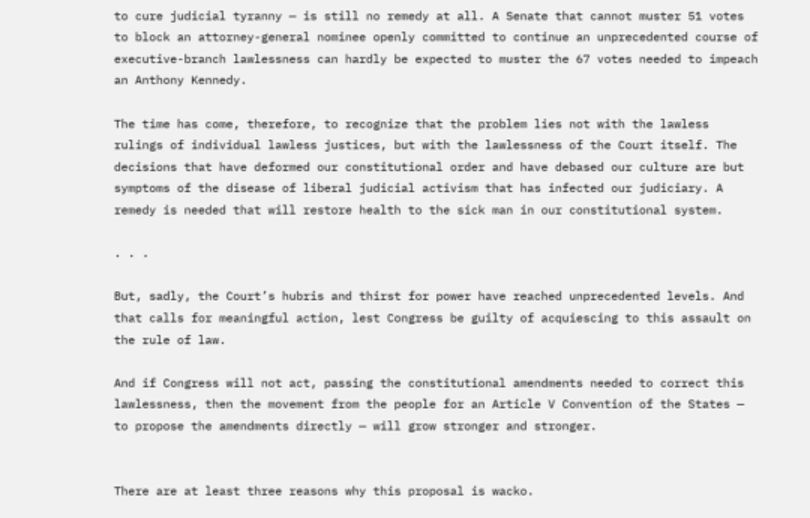to cure judicial tyranny — is still no remedy at all. A Senate that cannot muster 51 votes to block an attorney-general nominee openly committed to continue an unprecedented course of executive-branch lawlessness can hardly be expected to muster the 67 votes needed to impeach an Anthony Kennedy.

The time has come, therefore, to recognize that the problem lies not with the lawless rulings of individual lawless justices, but with the lawlessness of the Court itself. The decisions that have deformed our constitutional order and have debased our culture are but symptoms of the disease of liberal judicial activism that has infected our judiciary. A remedy is needed that will restore health to the sick man in our constitutional system.

. . .

But, sadly, the Court’s hubris and thirst for power have reached unprecedented levels. And that calls for meaningful action, lest Congress be guilty of acquiescing to this assault on the rule of law.

And if Congress will not act, passing the constitutional amendments needed to correct this lawlessness, then the movement from the people for an Article V Convention of the States — to propose the amendments directly — will grow stronger and stronger.


There are at least three reasons why this proposal is wacko.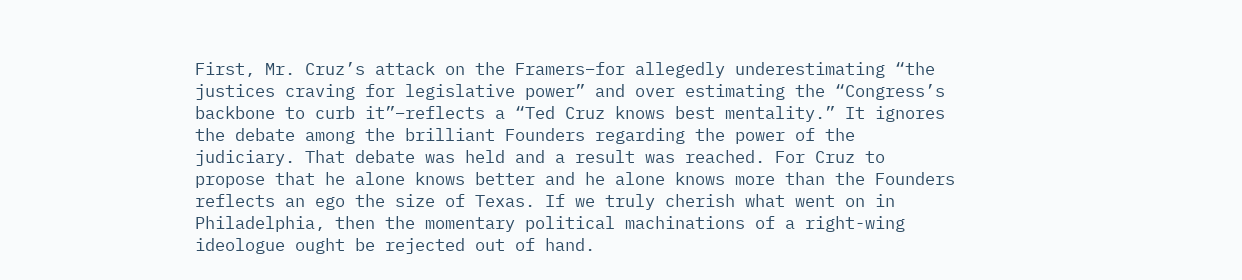First, Mr. Cruz’s attack on the Framers–for allegedly underestimating “the justices craving for legislative power” and over estimating the “Congress’s backbone to curb it”–reflects a “Ted Cruz knows best mentality.” It ignores the debate among the brilliant Founders regarding the power of the judiciary. That debate was held and a result was reached. For Cruz to propose that he alone knows better and he alone knows more than the Founders reflects an ego the size of Texas. If we truly cherish what went on in Philadelphia, then the momentary political machinations of a right-wing ideologue ought be rejected out of hand.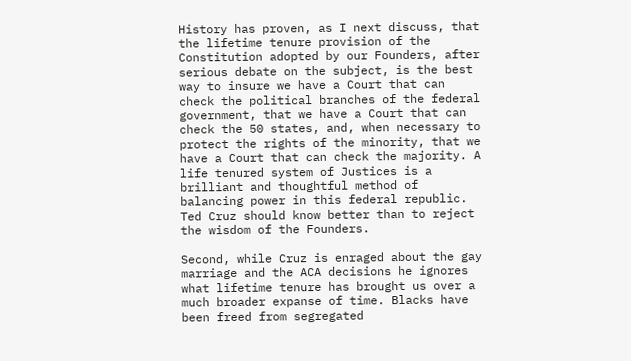History has proven, as I next discuss, that the lifetime tenure provision of the Constitution adopted by our Founders, after serious debate on the subject, is the best way to insure we have a Court that can check the political branches of the federal government, that we have a Court that can check the 50 states, and, when necessary to protect the rights of the minority, that we have a Court that can check the majority. A life tenured system of Justices is a brilliant and thoughtful method of balancing power in this federal republic. Ted Cruz should know better than to reject the wisdom of the Founders.

Second, while Cruz is enraged about the gay marriage and the ACA decisions he ignores what lifetime tenure has brought us over a much broader expanse of time. Blacks have been freed from segregated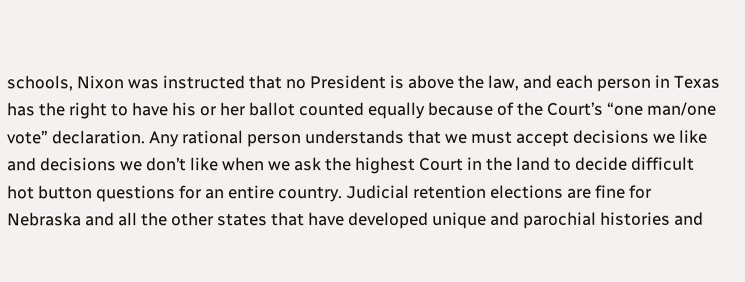schools, Nixon was instructed that no President is above the law, and each person in Texas has the right to have his or her ballot counted equally because of the Court’s “one man/one vote” declaration. Any rational person understands that we must accept decisions we like and decisions we don’t like when we ask the highest Court in the land to decide difficult hot button questions for an entire country. Judicial retention elections are fine for Nebraska and all the other states that have developed unique and parochial histories and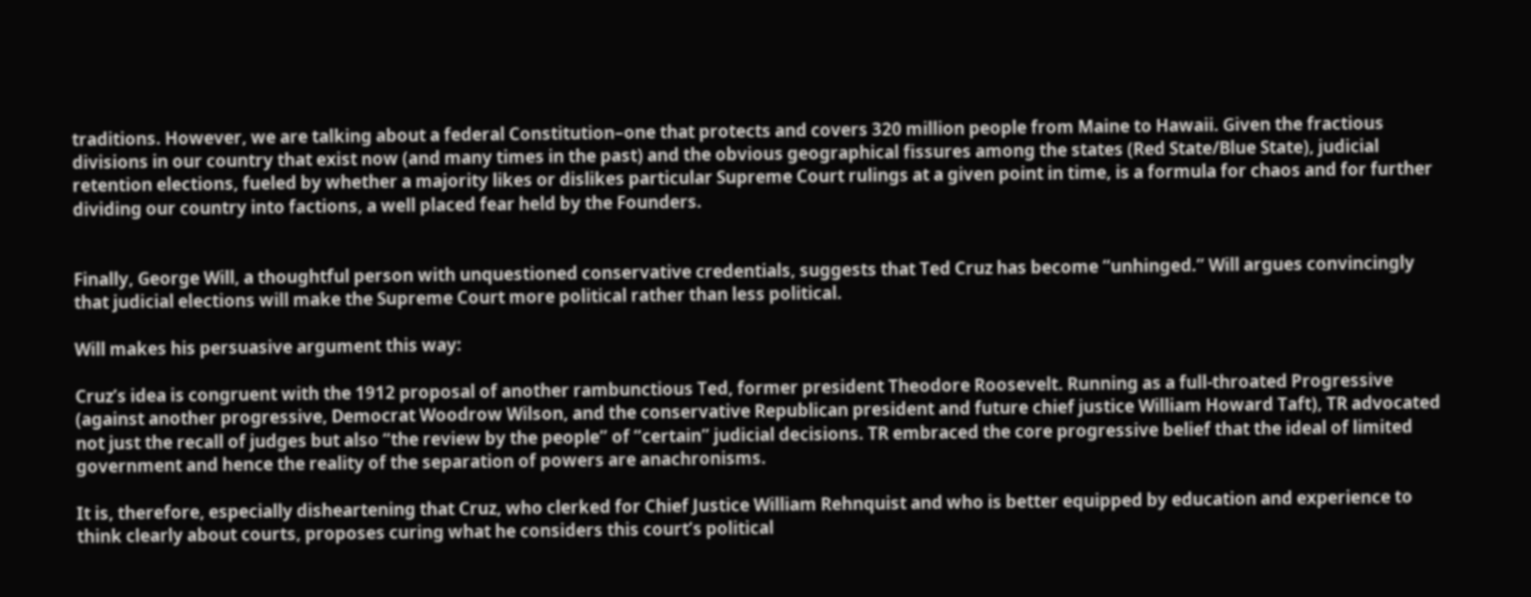traditions. However, we are talking about a federal Constitution–one that protects and covers 320 million people from Maine to Hawaii. Given the fractious divisions in our country that exist now (and many times in the past) and the obvious geographical fissures among the states (Red State/Blue State), judicial retention elections, fueled by whether a majority likes or dislikes particular Supreme Court rulings at a given point in time, is a formula for chaos and for further dividing our country into factions, a well placed fear held by the Founders.


Finally, George Will, a thoughtful person with unquestioned conservative credentials, suggests that Ted Cruz has become “unhinged.” Will argues convincingly that judicial elections will make the Supreme Court more political rather than less political.

Will makes his persuasive argument this way:

Cruz’s idea is congruent with the 1912 proposal of another rambunctious Ted, former president Theodore Roosevelt. Running as a full-throated Progressive (against another progressive, Democrat Woodrow Wilson, and the conservative Republican president and future chief justice William Howard Taft), TR advocated not just the recall of judges but also “the review by the people” of “certain” judicial decisions. TR embraced the core progressive belief that the ideal of limited government and hence the reality of the separation of powers are anachronisms.

It is, therefore, especially disheartening that Cruz, who clerked for Chief Justice William Rehnquist and who is better equipped by education and experience to think clearly about courts, proposes curing what he considers this court’s political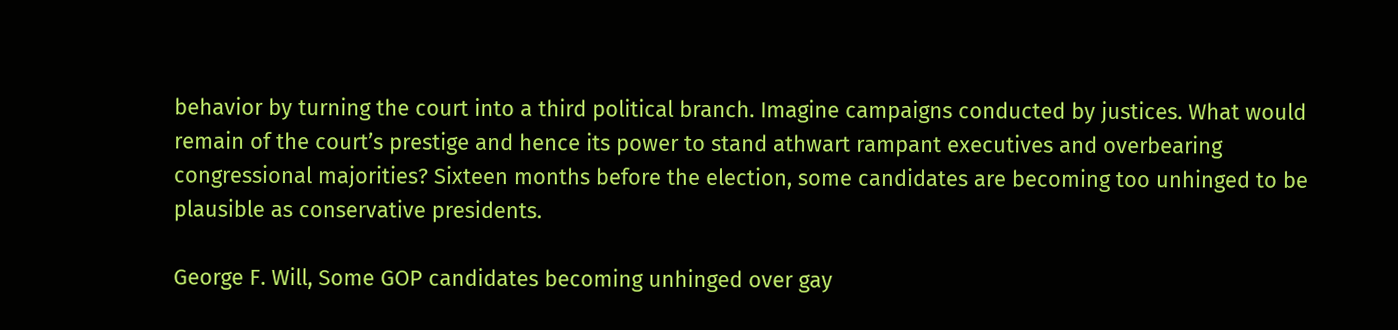behavior by turning the court into a third political branch. Imagine campaigns conducted by justices. What would remain of the court’s prestige and hence its power to stand athwart rampant executives and overbearing congressional majorities? Sixteen months before the election, some candidates are becoming too unhinged to be plausible as conservative presidents.

George F. Will, Some GOP candidates becoming unhinged over gay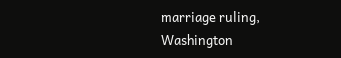marriage ruling, Washington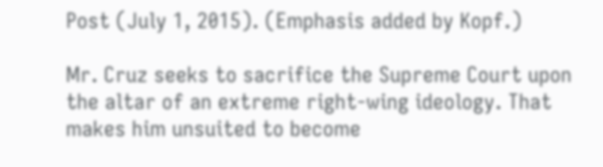Post (July 1, 2015). (Emphasis added by Kopf.)

Mr. Cruz seeks to sacrifice the Supreme Court upon the altar of an extreme right-wing ideology. That makes him unsuited to become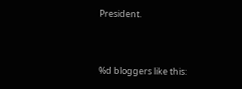President.


%d bloggers like this: